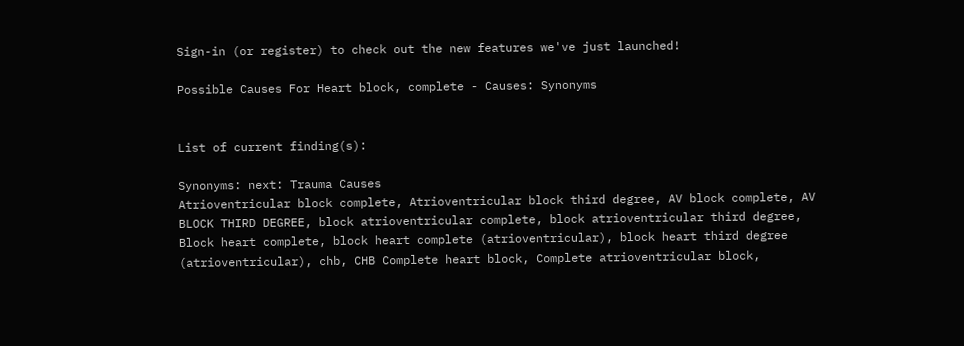Sign-in (or register) to check out the new features we've just launched!

Possible Causes For Heart block, complete - Causes: Synonyms


List of current finding(s):

Synonyms: next: Trauma Causes
Atrioventricular block complete, Atrioventricular block third degree, AV block complete, AV BLOCK THIRD DEGREE, block atrioventricular complete, block atrioventricular third degree, Block heart complete, block heart complete (atrioventricular), block heart third degree (atrioventricular), chb, CHB Complete heart block, Complete atrioventricular block,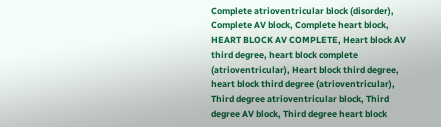Complete atrioventricular block (disorder), Complete AV block, Complete heart block, HEART BLOCK AV COMPLETE, Heart block AV third degree, heart block complete (atrioventricular), Heart block third degree, heart block third degree (atrioventricular), Third degree atrioventricular block, Third degree AV block, Third degree heart block